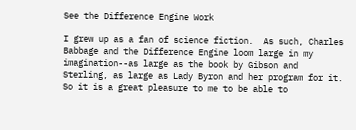See the Difference Engine Work

I grew up as a fan of science fiction.  As such, Charles Babbage and the Difference Engine loom large in my imagination--as large as the book by Gibson and Sterling, as large as Lady Byron and her program for it.  So it is a great pleasure to me to be able to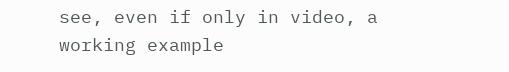see, even if only in video, a working example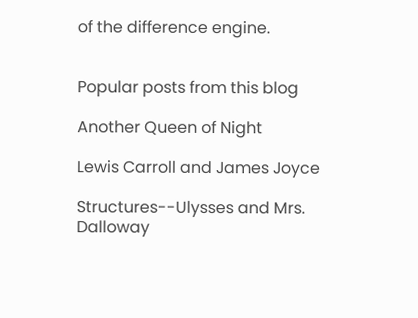of the difference engine.


Popular posts from this blog

Another Queen of Night

Lewis Carroll and James Joyce

Structures--Ulysses and Mrs. Dalloway